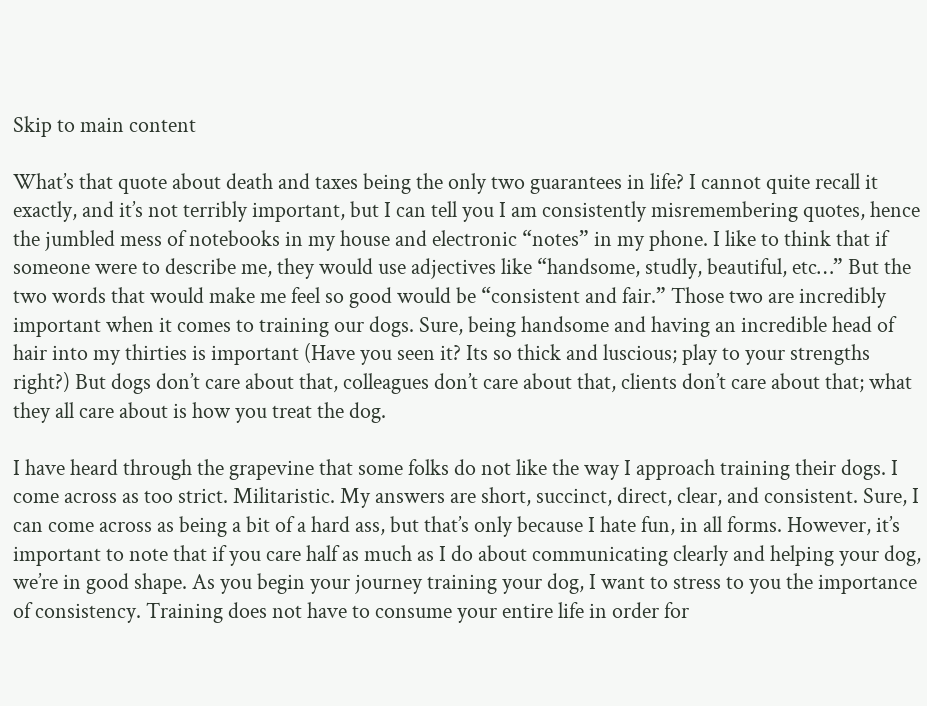Skip to main content

What’s that quote about death and taxes being the only two guarantees in life? I cannot quite recall it exactly, and it’s not terribly important, but I can tell you I am consistently misremembering quotes, hence the jumbled mess of notebooks in my house and electronic “notes” in my phone. I like to think that if someone were to describe me, they would use adjectives like “handsome, studly, beautiful, etc…” But the two words that would make me feel so good would be “consistent and fair.” Those two are incredibly important when it comes to training our dogs. Sure, being handsome and having an incredible head of hair into my thirties is important (Have you seen it? Its so thick and luscious; play to your strengths right?) But dogs don’t care about that, colleagues don’t care about that, clients don’t care about that; what they all care about is how you treat the dog.

I have heard through the grapevine that some folks do not like the way I approach training their dogs. I come across as too strict. Militaristic. My answers are short, succinct, direct, clear, and consistent. Sure, I can come across as being a bit of a hard ass, but that’s only because I hate fun, in all forms. However, it’s important to note that if you care half as much as I do about communicating clearly and helping your dog, we’re in good shape. As you begin your journey training your dog, I want to stress to you the importance of consistency. Training does not have to consume your entire life in order for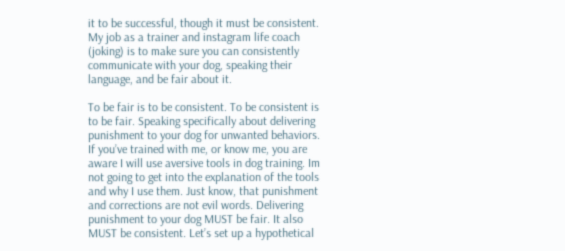it to be successful, though it must be consistent. My job as a trainer and instagram life coach (joking) is to make sure you can consistently communicate with your dog, speaking their language, and be fair about it.

To be fair is to be consistent. To be consistent is to be fair. Speaking specifically about delivering punishment to your dog for unwanted behaviors. If you’ve trained with me, or know me, you are aware I will use aversive tools in dog training. Im not going to get into the explanation of the tools and why I use them. Just know, that punishment and corrections are not evil words. Delivering punishment to your dog MUST be fair. It also MUST be consistent. Let’s set up a hypothetical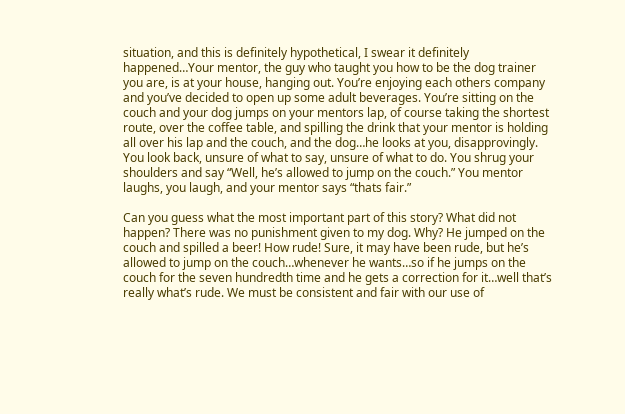situation, and this is definitely hypothetical, I swear it definitely happened…Your mentor, the guy who taught you how to be the dog trainer you are, is at your house, hanging out. You’re enjoying each others company and you’ve decided to open up some adult beverages. You’re sitting on the couch and your dog jumps on your mentors lap, of course taking the shortest route, over the coffee table, and spilling the drink that your mentor is holding all over his lap and the couch, and the dog…he looks at you, disapprovingly. You look back, unsure of what to say, unsure of what to do. You shrug your shoulders and say “Well, he’s allowed to jump on the couch.” You mentor laughs, you laugh, and your mentor says “thats fair.”

Can you guess what the most important part of this story? What did not happen? There was no punishment given to my dog. Why? He jumped on the couch and spilled a beer! How rude! Sure, it may have been rude, but he’s allowed to jump on the couch…whenever he wants…so if he jumps on the couch for the seven hundredth time and he gets a correction for it…well that’s really what’s rude. We must be consistent and fair with our use of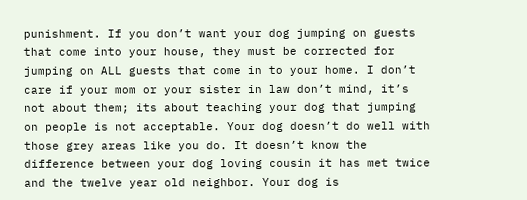punishment. If you don’t want your dog jumping on guests that come into your house, they must be corrected for jumping on ALL guests that come in to your home. I don’t care if your mom or your sister in law don’t mind, it’s not about them; its about teaching your dog that jumping on people is not acceptable. Your dog doesn’t do well with those grey areas like you do. It doesn’t know the difference between your dog loving cousin it has met twice and the twelve year old neighbor. Your dog is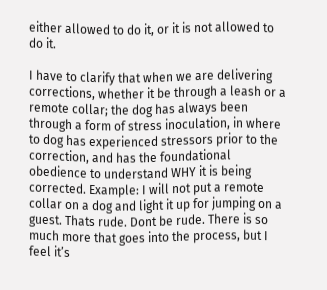either allowed to do it, or it is not allowed to do it.

I have to clarify that when we are delivering corrections, whether it be through a leash or a remote collar; the dog has always been through a form of stress inoculation, in where to dog has experienced stressors prior to the correction, and has the foundational obedience to understand WHY it is being corrected. Example: I will not put a remote collar on a dog and light it up for jumping on a guest. Thats rude. Dont be rude. There is so much more that goes into the process, but I feel it’s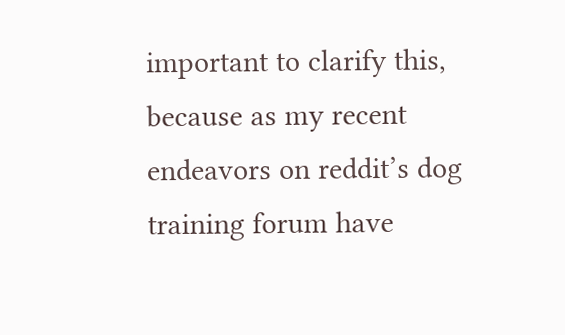important to clarify this, because as my recent endeavors on reddit’s dog training forum have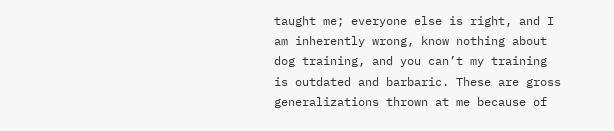taught me; everyone else is right, and I am inherently wrong, know nothing about dog training, and you can’t my training is outdated and barbaric. These are gross generalizations thrown at me because of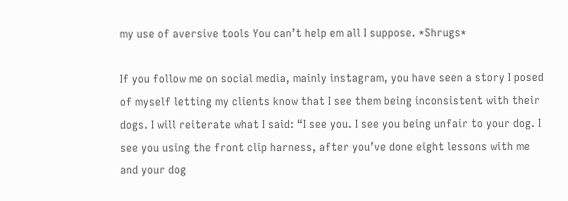my use of aversive tools You can’t help em all I suppose. *Shrugs*

If you follow me on social media, mainly instagram, you have seen a story I posed of myself letting my clients know that I see them being inconsistent with their dogs. I will reiterate what I said: “I see you. I see you being unfair to your dog. I see you using the front clip harness, after you’ve done eight lessons with me and your dog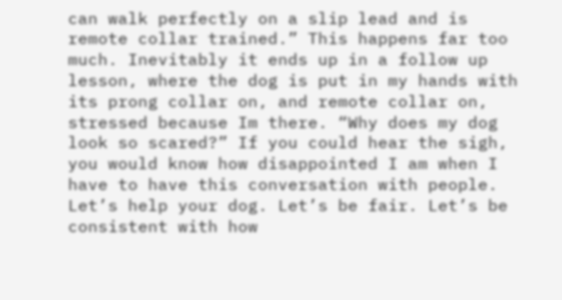can walk perfectly on a slip lead and is remote collar trained.” This happens far too much. Inevitably it ends up in a follow up lesson, where the dog is put in my hands with its prong collar on, and remote collar on, stressed because Im there. “Why does my dog look so scared?” If you could hear the sigh, you would know how disappointed I am when I have to have this conversation with people. Let’s help your dog. Let’s be fair. Let’s be consistent with how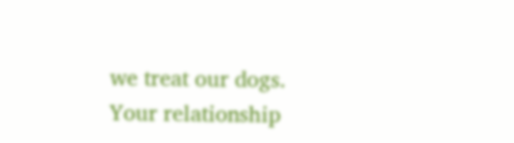we treat our dogs. Your relationship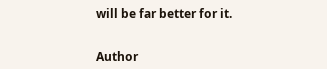will be far better for it.


Author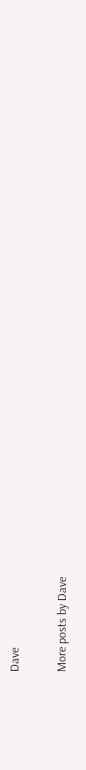Dave

More posts by Dave